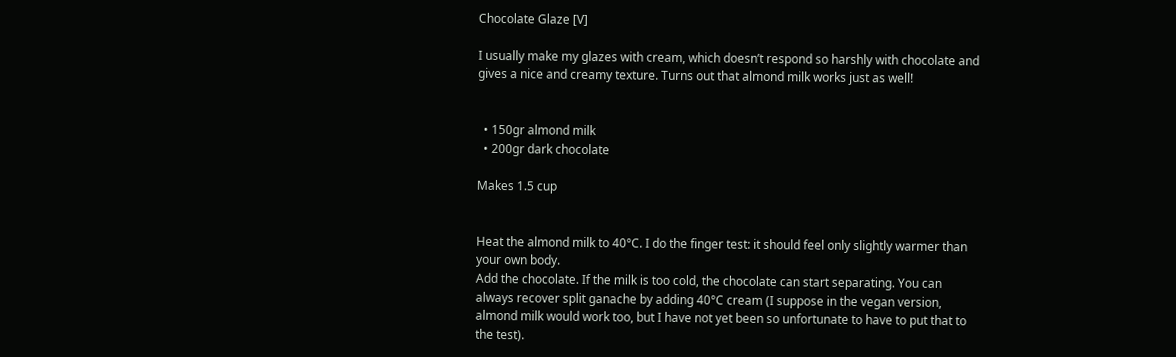Chocolate Glaze [V]

I usually make my glazes with cream, which doesn’t respond so harshly with chocolate and gives a nice and creamy texture. Turns out that almond milk works just as well!


  • 150gr almond milk
  • 200gr dark chocolate

Makes 1.5 cup


Heat the almond milk to 40°C. I do the finger test: it should feel only slightly warmer than your own body.
Add the chocolate. If the milk is too cold, the chocolate can start separating. You can always recover split ganache by adding 40°C cream (I suppose in the vegan version, almond milk would work too, but I have not yet been so unfortunate to have to put that to the test).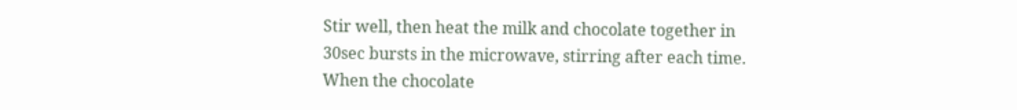Stir well, then heat the milk and chocolate together in 30sec bursts in the microwave, stirring after each time. When the chocolate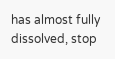has almost fully dissolved, stop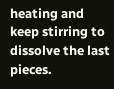heating and keep stirring to dissolve the last pieces.